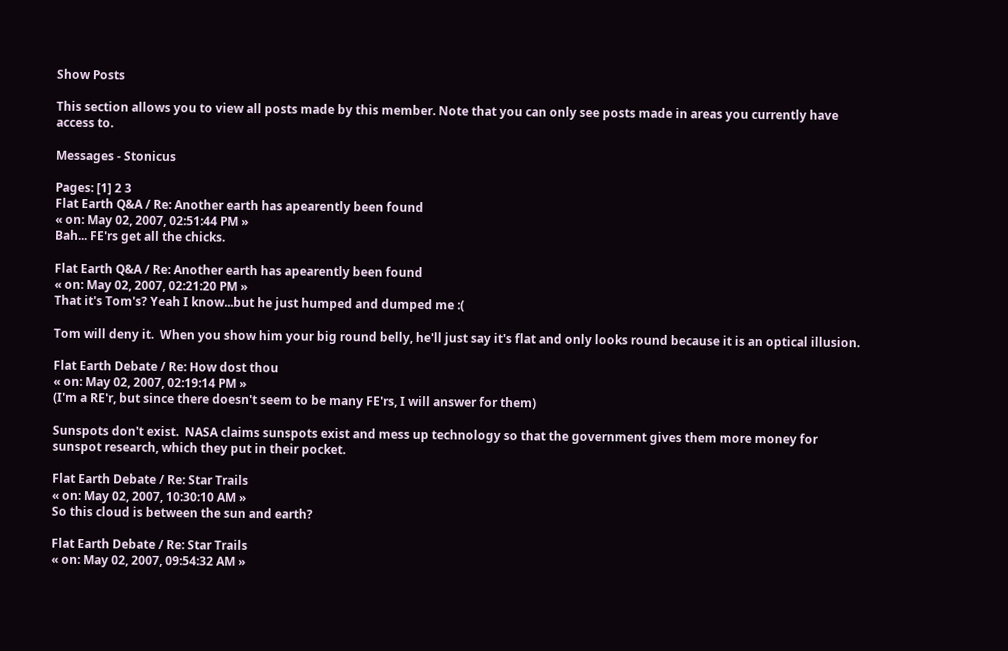Show Posts

This section allows you to view all posts made by this member. Note that you can only see posts made in areas you currently have access to.

Messages - Stonicus

Pages: [1] 2 3
Flat Earth Q&A / Re: Another earth has apearently been found
« on: May 02, 2007, 02:51:44 PM »
Bah... FE'rs get all the chicks.

Flat Earth Q&A / Re: Another earth has apearently been found
« on: May 02, 2007, 02:21:20 PM »
That it's Tom's? Yeah I know...but he just humped and dumped me :(

Tom will deny it.  When you show him your big round belly, he'll just say it's flat and only looks round because it is an optical illusion.

Flat Earth Debate / Re: How dost thou
« on: May 02, 2007, 02:19:14 PM »
(I'm a RE'r, but since there doesn't seem to be many FE'rs, I will answer for them)

Sunspots don't exist.  NASA claims sunspots exist and mess up technology so that the government gives them more money for sunspot research, which they put in their pocket.

Flat Earth Debate / Re: Star Trails
« on: May 02, 2007, 10:30:10 AM »
So this cloud is between the sun and earth?

Flat Earth Debate / Re: Star Trails
« on: May 02, 2007, 09:54:32 AM »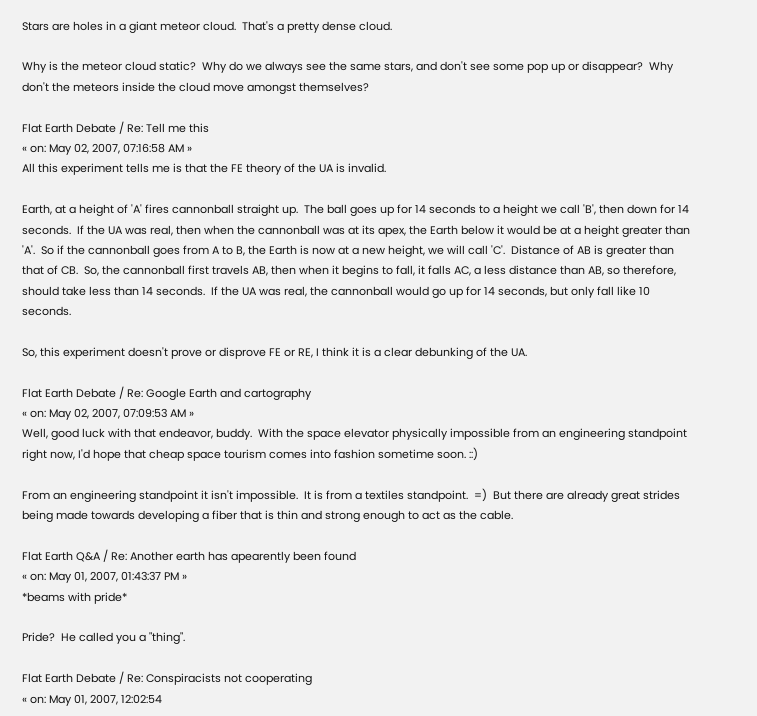Stars are holes in a giant meteor cloud.  That's a pretty dense cloud.

Why is the meteor cloud static?  Why do we always see the same stars, and don't see some pop up or disappear?  Why don't the meteors inside the cloud move amongst themselves?

Flat Earth Debate / Re: Tell me this
« on: May 02, 2007, 07:16:58 AM »
All this experiment tells me is that the FE theory of the UA is invalid.

Earth, at a height of 'A' fires cannonball straight up.  The ball goes up for 14 seconds to a height we call 'B', then down for 14 seconds.  If the UA was real, then when the cannonball was at its apex, the Earth below it would be at a height greater than 'A'.  So if the cannonball goes from A to B, the Earth is now at a new height, we will call 'C'.  Distance of AB is greater than that of CB.  So, the cannonball first travels AB, then when it begins to fall, it falls AC, a less distance than AB, so therefore, should take less than 14 seconds.  If the UA was real, the cannonball would go up for 14 seconds, but only fall like 10 seconds.

So, this experiment doesn't prove or disprove FE or RE, I think it is a clear debunking of the UA.

Flat Earth Debate / Re: Google Earth and cartography
« on: May 02, 2007, 07:09:53 AM »
Well, good luck with that endeavor, buddy.  With the space elevator physically impossible from an engineering standpoint right now, I'd hope that cheap space tourism comes into fashion sometime soon. ::)

From an engineering standpoint it isn't impossible.  It is from a textiles standpoint.  =)  But there are already great strides being made towards developing a fiber that is thin and strong enough to act as the cable.

Flat Earth Q&A / Re: Another earth has apearently been found
« on: May 01, 2007, 01:43:37 PM »
*beams with pride*

Pride?  He called you a "thing".

Flat Earth Debate / Re: Conspiracists not cooperating
« on: May 01, 2007, 12:02:54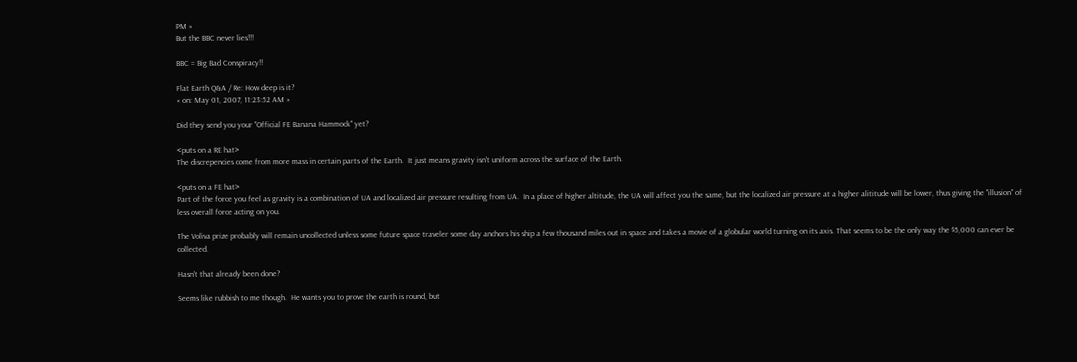PM »
But the BBC never lies!!!

BBC = Big Bad Conspiracy!!

Flat Earth Q&A / Re: How deep is it?
« on: May 01, 2007, 11:23:52 AM »

Did they send you your "Official FE Banana Hammock" yet?

<puts on a RE hat>
The discrepencies come from more mass in certain parts of the Earth.  It just means gravity isn't uniform across the surface of the Earth.

<puts on a FE hat>
Part of the force you feel as gravity is a combination of UA and localized air pressure resulting from UA.  In a place of higher altitude, the UA will affect you the same, but the localized air pressure at a higher alititude will be lower, thus giving the "illusion" of less overall force acting on you.

The Voliva prize probably will remain uncollected unless some future space traveler some day anchors his ship a few thousand miles out in space and takes a movie of a globular world turning on its axis. That seems to be the only way the $5,000 can ever be collected.

Hasn't that already been done?

Seems like rubbish to me though.  He wants you to prove the earth is round, but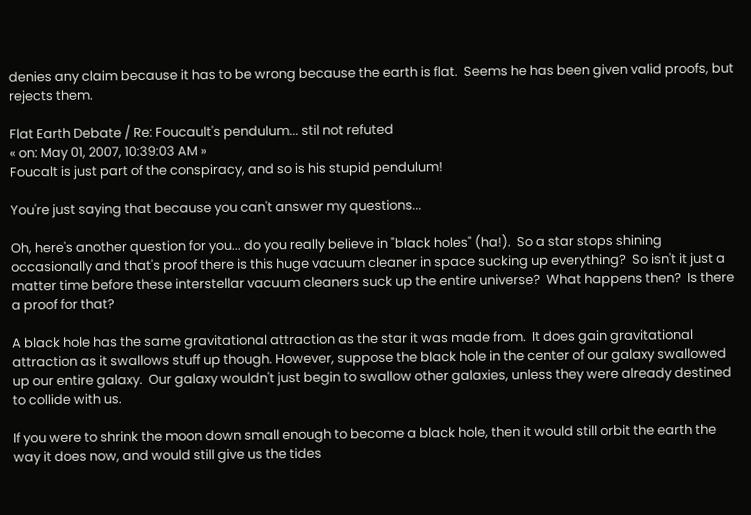denies any claim because it has to be wrong because the earth is flat.  Seems he has been given valid proofs, but rejects them.

Flat Earth Debate / Re: Foucault's pendulum... stil not refuted
« on: May 01, 2007, 10:39:03 AM »
Foucalt is just part of the conspiracy, and so is his stupid pendulum!

You're just saying that because you can't answer my questions...

Oh, here's another question for you... do you really believe in "black holes" (ha!).  So a star stops shining occasionally and that's proof there is this huge vacuum cleaner in space sucking up everything?  So isn't it just a matter time before these interstellar vacuum cleaners suck up the entire universe?  What happens then?  Is there a proof for that?

A black hole has the same gravitational attraction as the star it was made from.  It does gain gravitational attraction as it swallows stuff up though. However, suppose the black hole in the center of our galaxy swallowed up our entire galaxy.  Our galaxy wouldn't just begin to swallow other galaxies, unless they were already destined to collide with us.

If you were to shrink the moon down small enough to become a black hole, then it would still orbit the earth the way it does now, and would still give us the tides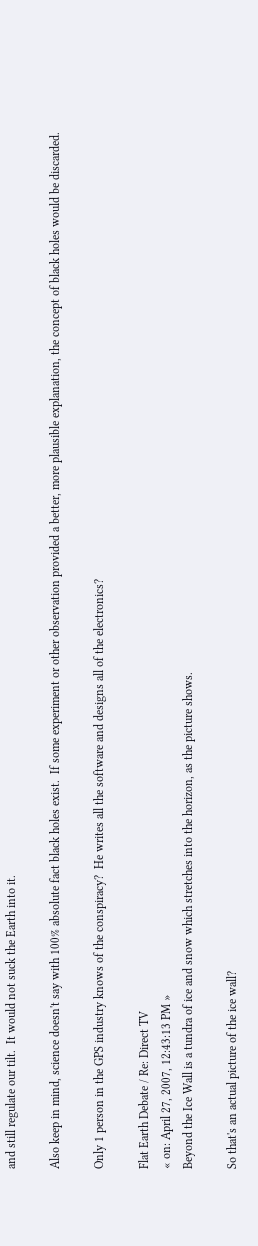and still regulate our tilt.  It would not suck the Earth into it.

Also keep in mind, science doesn't say with 100% absolute fact black holes exist.  If some experiment or other observation provided a better, more plausible explanation, the concept of black holes would be discarded.

Only 1 person in the GPS industry knows of the conspiracy?  He writes all the software and designs all of the electronics?

Flat Earth Debate / Re: Direct TV
« on: April 27, 2007, 12:43:13 PM »
Beyond the Ice Wall is a tundra of ice and snow which stretches into the horizon, as the picture shows.

So that's an actual picture of the ice wall?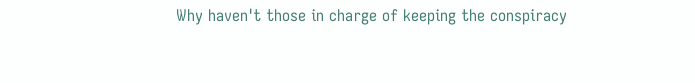Why haven't those in charge of keeping the conspiracy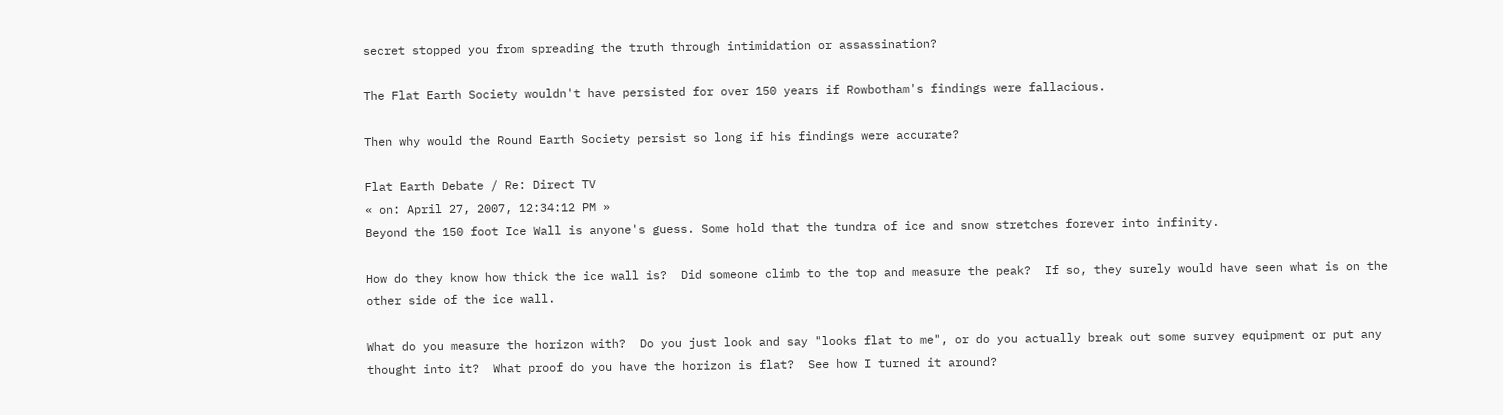secret stopped you from spreading the truth through intimidation or assassination?

The Flat Earth Society wouldn't have persisted for over 150 years if Rowbotham's findings were fallacious.

Then why would the Round Earth Society persist so long if his findings were accurate?

Flat Earth Debate / Re: Direct TV
« on: April 27, 2007, 12:34:12 PM »
Beyond the 150 foot Ice Wall is anyone's guess. Some hold that the tundra of ice and snow stretches forever into infinity.

How do they know how thick the ice wall is?  Did someone climb to the top and measure the peak?  If so, they surely would have seen what is on the other side of the ice wall.

What do you measure the horizon with?  Do you just look and say "looks flat to me", or do you actually break out some survey equipment or put any thought into it?  What proof do you have the horizon is flat?  See how I turned it around?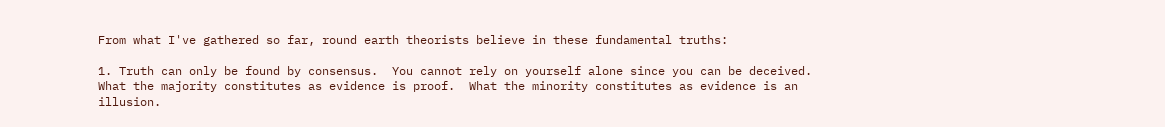From what I've gathered so far, round earth theorists believe in these fundamental truths:

1. Truth can only be found by consensus.  You cannot rely on yourself alone since you can be deceived.  What the majority constitutes as evidence is proof.  What the minority constitutes as evidence is an illusion.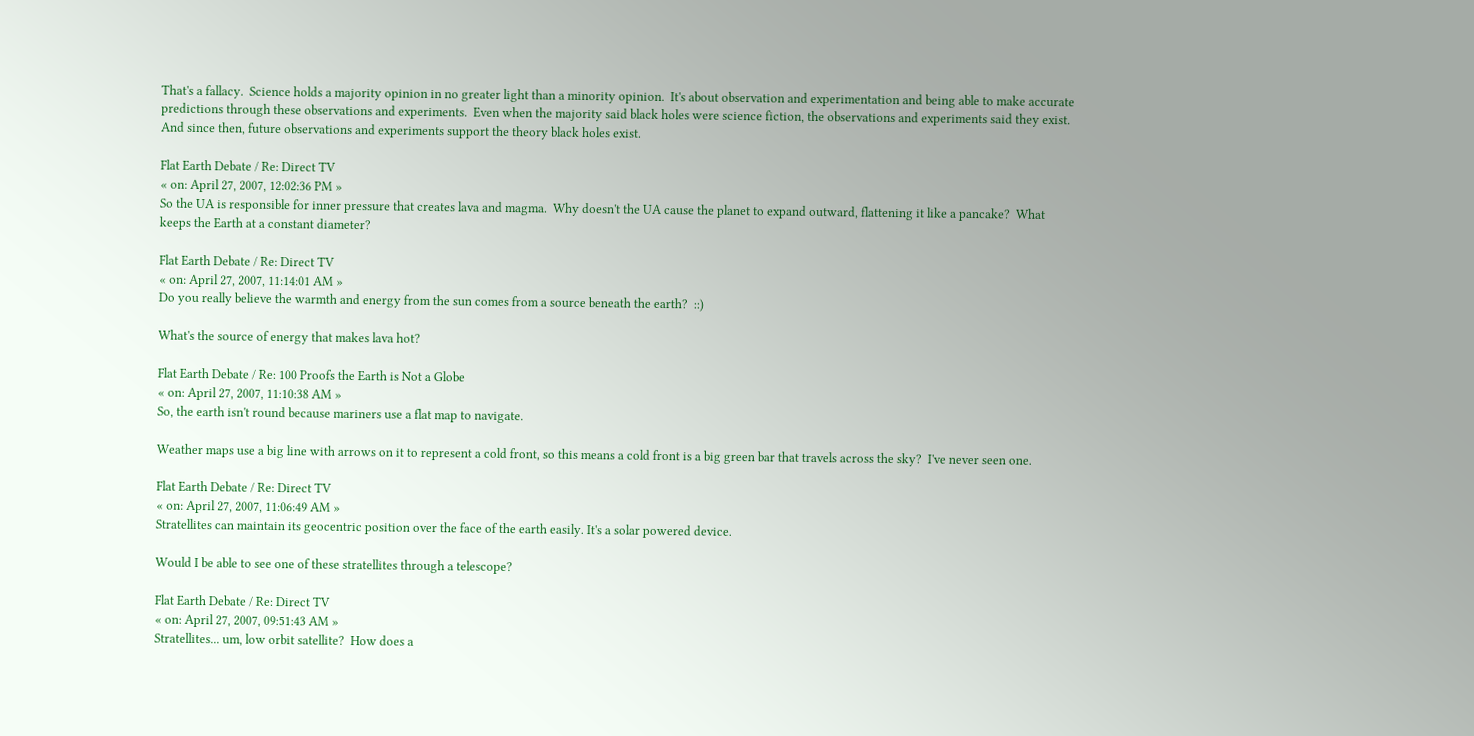That's a fallacy.  Science holds a majority opinion in no greater light than a minority opinion.  It's about observation and experimentation and being able to make accurate predictions through these observations and experiments.  Even when the majority said black holes were science fiction, the observations and experiments said they exist.  And since then, future observations and experiments support the theory black holes exist.

Flat Earth Debate / Re: Direct TV
« on: April 27, 2007, 12:02:36 PM »
So the UA is responsible for inner pressure that creates lava and magma.  Why doesn't the UA cause the planet to expand outward, flattening it like a pancake?  What keeps the Earth at a constant diameter?

Flat Earth Debate / Re: Direct TV
« on: April 27, 2007, 11:14:01 AM »
Do you really believe the warmth and energy from the sun comes from a source beneath the earth?  ::)

What's the source of energy that makes lava hot?

Flat Earth Debate / Re: 100 Proofs the Earth is Not a Globe
« on: April 27, 2007, 11:10:38 AM »
So, the earth isn't round because mariners use a flat map to navigate.

Weather maps use a big line with arrows on it to represent a cold front, so this means a cold front is a big green bar that travels across the sky?  I've never seen one.

Flat Earth Debate / Re: Direct TV
« on: April 27, 2007, 11:06:49 AM »
Stratellites can maintain its geocentric position over the face of the earth easily. It's a solar powered device.

Would I be able to see one of these stratellites through a telescope?

Flat Earth Debate / Re: Direct TV
« on: April 27, 2007, 09:51:43 AM »
Stratellites... um, low orbit satellite?  How does a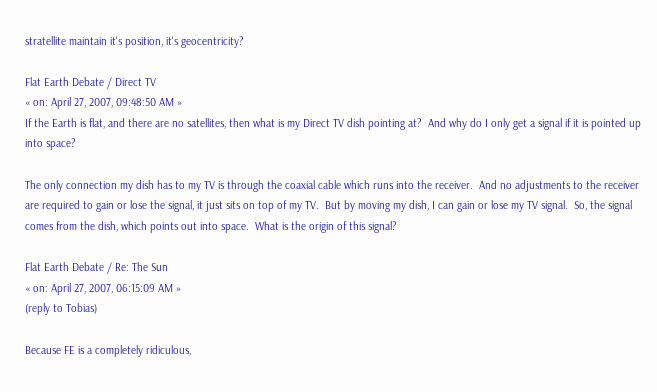stratellite maintain it's position, it's geocentricity?

Flat Earth Debate / Direct TV
« on: April 27, 2007, 09:48:50 AM »
If the Earth is flat, and there are no satellites, then what is my Direct TV dish pointing at?  And why do I only get a signal if it is pointed up into space?

The only connection my dish has to my TV is through the coaxial cable which runs into the receiver.  And no adjustments to the receiver are required to gain or lose the signal, it just sits on top of my TV.  But by moving my dish, I can gain or lose my TV signal.  So, the signal comes from the dish, which points out into space.  What is the origin of this signal?

Flat Earth Debate / Re: The Sun
« on: April 27, 2007, 06:15:09 AM »
(reply to Tobias)

Because FE is a completely ridiculous,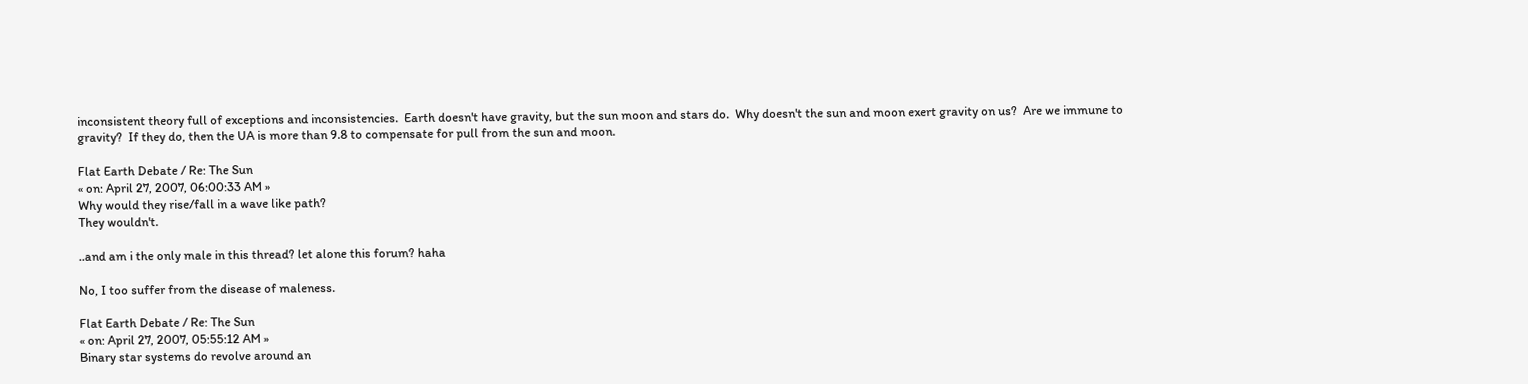inconsistent theory full of exceptions and inconsistencies.  Earth doesn't have gravity, but the sun moon and stars do.  Why doesn't the sun and moon exert gravity on us?  Are we immune to gravity?  If they do, then the UA is more than 9.8 to compensate for pull from the sun and moon.

Flat Earth Debate / Re: The Sun
« on: April 27, 2007, 06:00:33 AM »
Why would they rise/fall in a wave like path?
They wouldn't.

..and am i the only male in this thread? let alone this forum? haha

No, I too suffer from the disease of maleness.

Flat Earth Debate / Re: The Sun
« on: April 27, 2007, 05:55:12 AM »
Binary star systems do revolve around an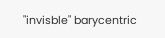"invisble" barycentric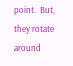point.  But, they rotate around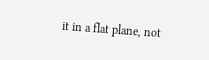it in a flat plane, not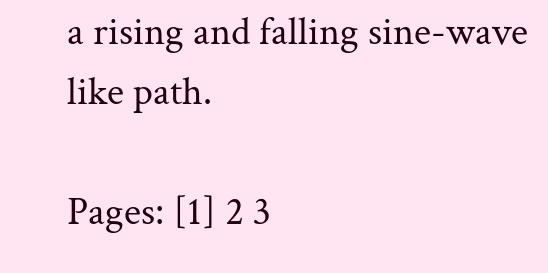a rising and falling sine-wave like path.

Pages: [1] 2 3